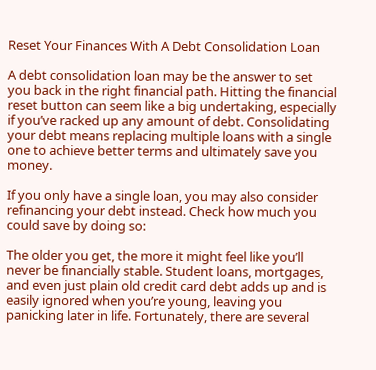Reset Your Finances With A Debt Consolidation Loan

A debt consolidation loan may be the answer to set you back in the right financial path. Hitting the financial reset button can seem like a big undertaking, especially if you’ve racked up any amount of debt. Consolidating your debt means replacing multiple loans with a single one to achieve better terms and ultimately save you money.

If you only have a single loan, you may also consider refinancing your debt instead. Check how much you could save by doing so:

The older you get, the more it might feel like you’ll never be financially stable. Student loans, mortgages, and even just plain old credit card debt adds up and is easily ignored when you’re young, leaving you panicking later in life. Fortunately, there are several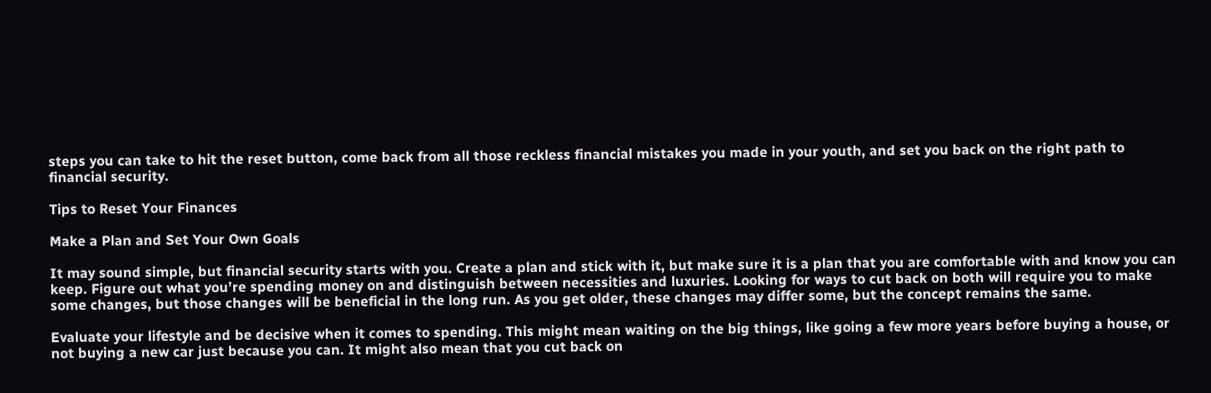steps you can take to hit the reset button, come back from all those reckless financial mistakes you made in your youth, and set you back on the right path to financial security.

Tips to Reset Your Finances

Make a Plan and Set Your Own Goals

It may sound simple, but financial security starts with you. Create a plan and stick with it, but make sure it is a plan that you are comfortable with and know you can keep. Figure out what you’re spending money on and distinguish between necessities and luxuries. Looking for ways to cut back on both will require you to make some changes, but those changes will be beneficial in the long run. As you get older, these changes may differ some, but the concept remains the same.

Evaluate your lifestyle and be decisive when it comes to spending. This might mean waiting on the big things, like going a few more years before buying a house, or not buying a new car just because you can. It might also mean that you cut back on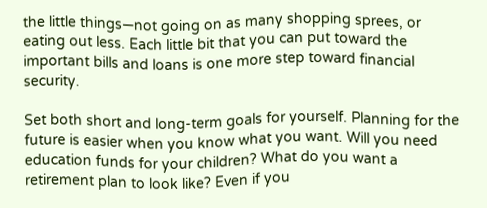the little things—not going on as many shopping sprees, or eating out less. Each little bit that you can put toward the important bills and loans is one more step toward financial security.

Set both short and long-term goals for yourself. Planning for the future is easier when you know what you want. Will you need education funds for your children? What do you want a retirement plan to look like? Even if you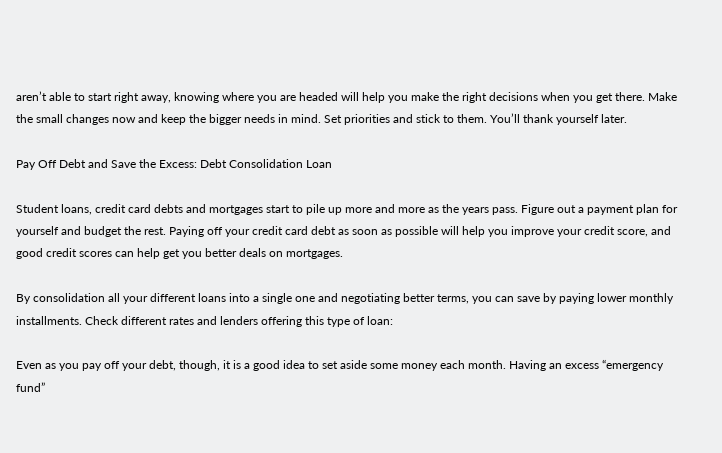aren’t able to start right away, knowing where you are headed will help you make the right decisions when you get there. Make the small changes now and keep the bigger needs in mind. Set priorities and stick to them. You’ll thank yourself later.

Pay Off Debt and Save the Excess: Debt Consolidation Loan

Student loans, credit card debts and mortgages start to pile up more and more as the years pass. Figure out a payment plan for yourself and budget the rest. Paying off your credit card debt as soon as possible will help you improve your credit score, and good credit scores can help get you better deals on mortgages.

By consolidation all your different loans into a single one and negotiating better terms, you can save by paying lower monthly installments. Check different rates and lenders offering this type of loan:

Even as you pay off your debt, though, it is a good idea to set aside some money each month. Having an excess “emergency fund”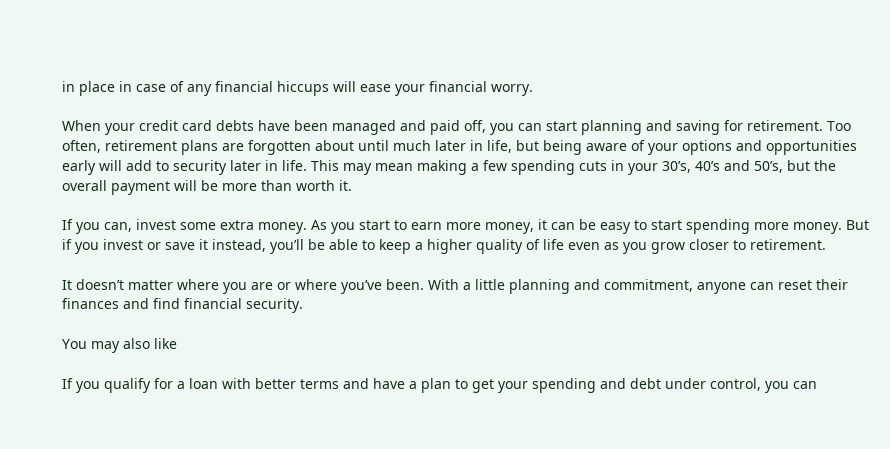in place in case of any financial hiccups will ease your financial worry.

When your credit card debts have been managed and paid off, you can start planning and saving for retirement. Too often, retirement plans are forgotten about until much later in life, but being aware of your options and opportunities early will add to security later in life. This may mean making a few spending cuts in your 30’s, 40’s and 50’s, but the overall payment will be more than worth it.

If you can, invest some extra money. As you start to earn more money, it can be easy to start spending more money. But if you invest or save it instead, you’ll be able to keep a higher quality of life even as you grow closer to retirement.

It doesn’t matter where you are or where you’ve been. With a little planning and commitment, anyone can reset their finances and find financial security.

You may also like

If you qualify for a loan with better terms and have a plan to get your spending and debt under control, you can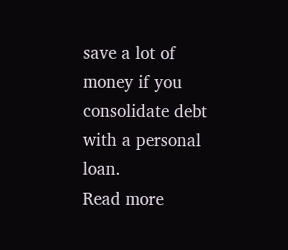save a lot of money if you consolidate debt with a personal loan.
Read more